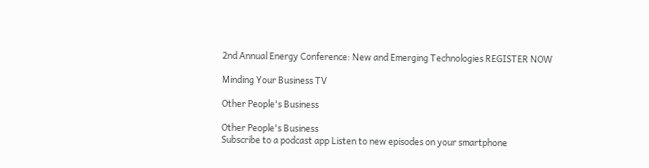2nd Annual Energy Conference: New and Emerging Technologies REGISTER NOW

Minding Your Business TV

Other People's Business

Other People's Business
Subscribe to a podcast app Listen to new episodes on your smartphone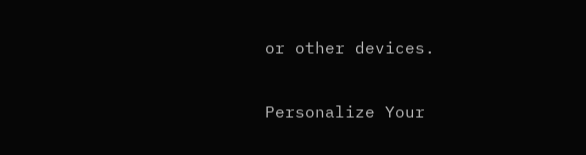or other devices.

Personalize Your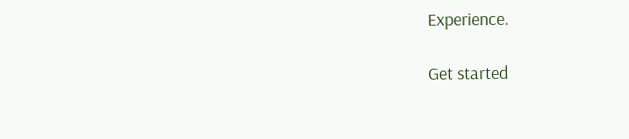Experience.

Get started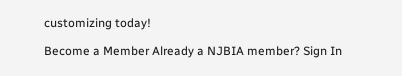customizing today!

Become a Member Already a NJBIA member? Sign In